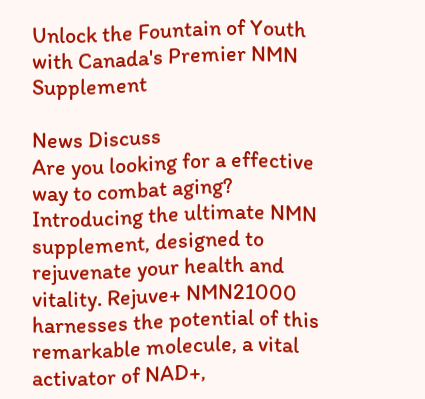Unlock the Fountain of Youth with Canada's Premier NMN Supplement

News Discuss
Are you looking for a effective way to combat aging? Introducing the ultimate NMN supplement, designed to rejuvenate your health and vitality. Rejuve+ NMN21000 harnesses the potential of this remarkable molecule, a vital activator of NAD+,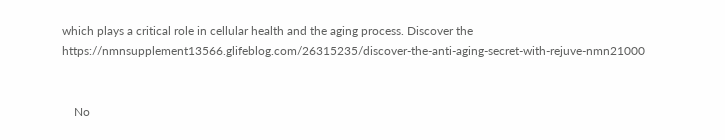which plays a critical role in cellular health and the aging process. Discover the https://nmnsupplement13566.glifeblog.com/26315235/discover-the-anti-aging-secret-with-rejuve-nmn21000


    No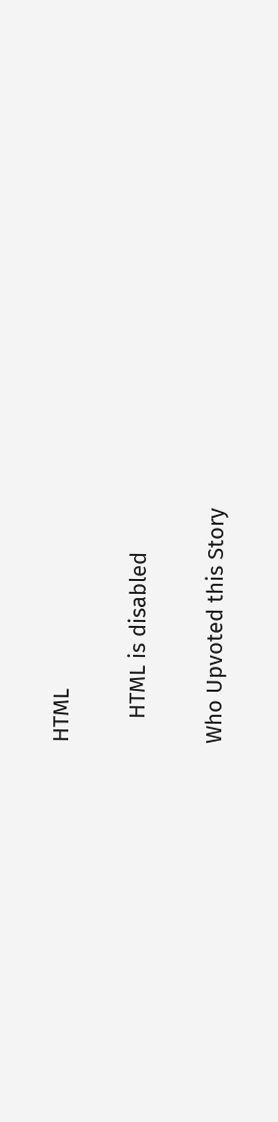HTML

    HTML is disabled

Who Upvoted this Story